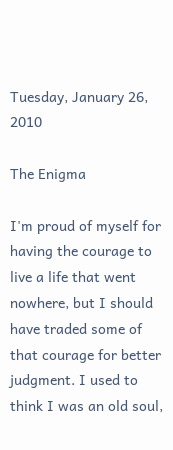Tuesday, January 26, 2010

The Enigma

I'm proud of myself for having the courage to live a life that went nowhere, but I should have traded some of that courage for better judgment. I used to think I was an old soul,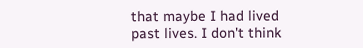that maybe I had lived past lives. I don't think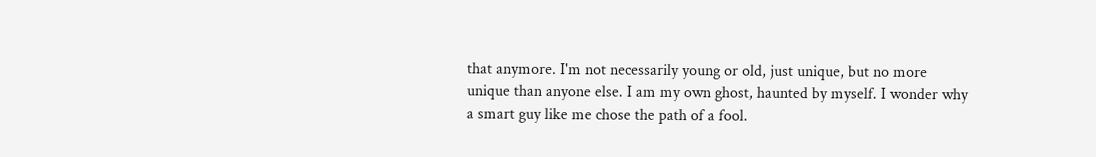that anymore. I'm not necessarily young or old, just unique, but no more unique than anyone else. I am my own ghost, haunted by myself. I wonder why a smart guy like me chose the path of a fool.